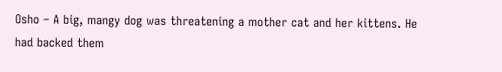Osho – A big, mangy dog was threatening a mother cat and her kittens. He had backed them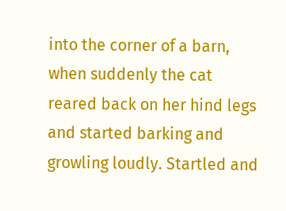into the corner of a barn, when suddenly the cat reared back on her hind legs and started barking and growling loudly. Startled and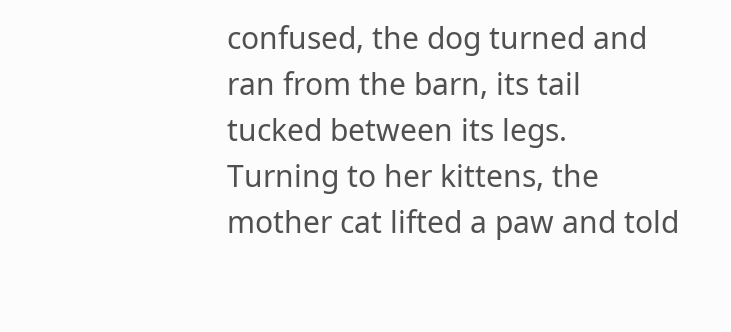confused, the dog turned and ran from the barn, its tail tucked between its legs. Turning to her kittens, the mother cat lifted a paw and told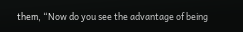them, “Now do you see the advantage of being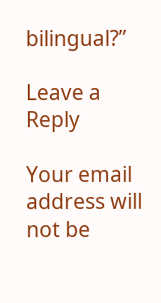bilingual?”

Leave a Reply

Your email address will not be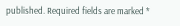published. Required fields are marked *